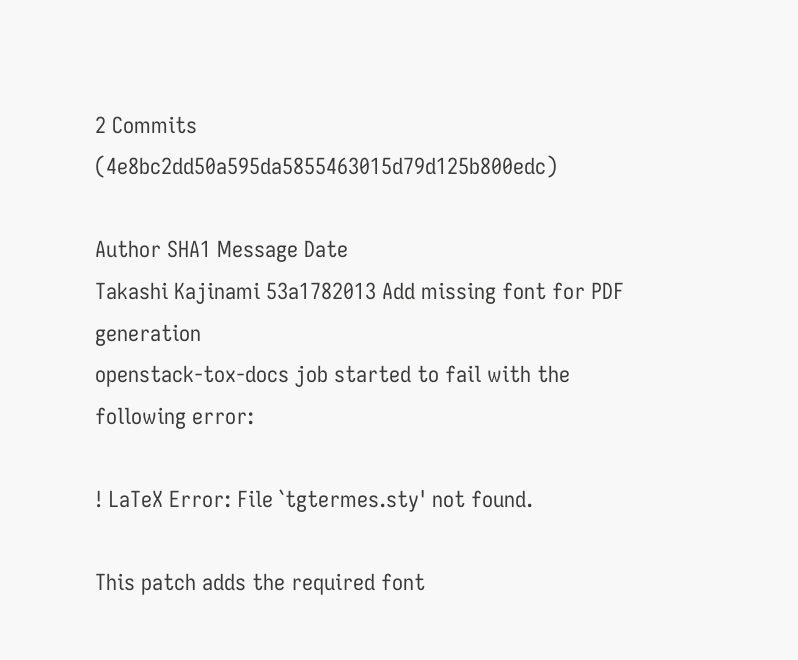2 Commits (4e8bc2dd50a595da5855463015d79d125b800edc)

Author SHA1 Message Date
Takashi Kajinami 53a1782013 Add missing font for PDF generation
openstack-tox-docs job started to fail with the following error:

! LaTeX Error: File `tgtermes.sty' not found.

This patch adds the required font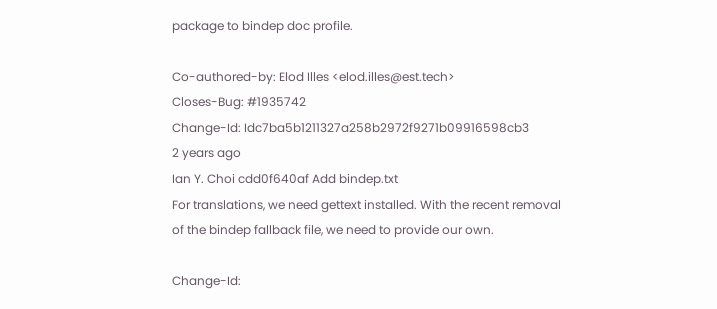package to bindep doc profile.

Co-authored-by: Elod Illes <elod.illes@est.tech>
Closes-Bug: #1935742
Change-Id: Idc7ba5b1211327a258b2972f9271b09916598cb3
2 years ago
Ian Y. Choi cdd0f640af Add bindep.txt
For translations, we need gettext installed. With the recent removal
of the bindep fallback file, we need to provide our own.

Change-Id: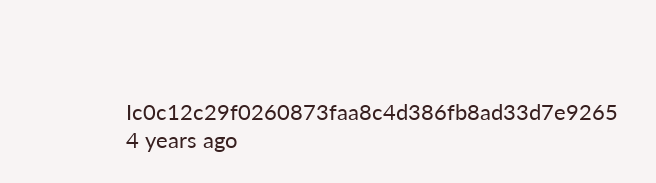Ic0c12c29f0260873faa8c4d386fb8ad33d7e9265
4 years ago